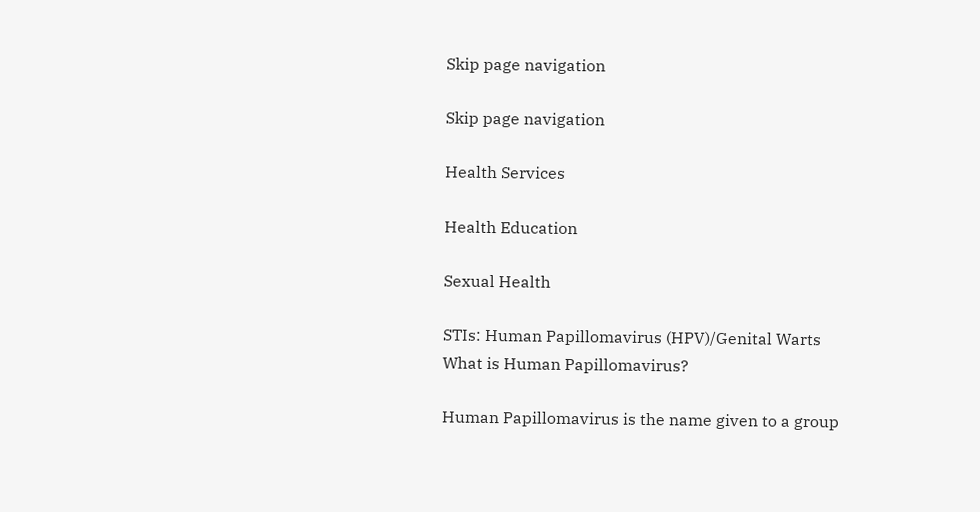Skip page navigation

Skip page navigation

Health Services

Health Education

Sexual Health

STIs: Human Papillomavirus (HPV)/Genital Warts
What is Human Papillomavirus?

Human Papillomavirus is the name given to a group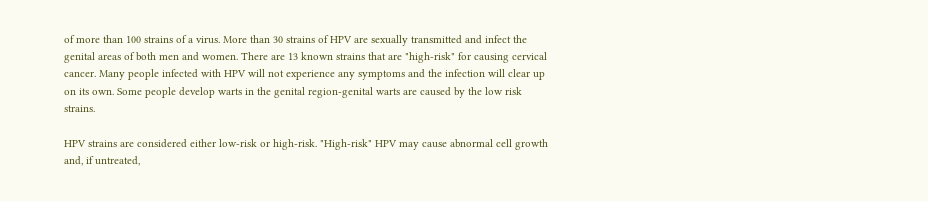of more than 100 strains of a virus. More than 30 strains of HPV are sexually transmitted and infect the genital areas of both men and women. There are 13 known strains that are "high-risk" for causing cervical cancer. Many people infected with HPV will not experience any symptoms and the infection will clear up on its own. Some people develop warts in the genital region-genital warts are caused by the low risk strains.

HPV strains are considered either low-risk or high-risk. "High-risk" HPV may cause abnormal cell growth and, if untreated,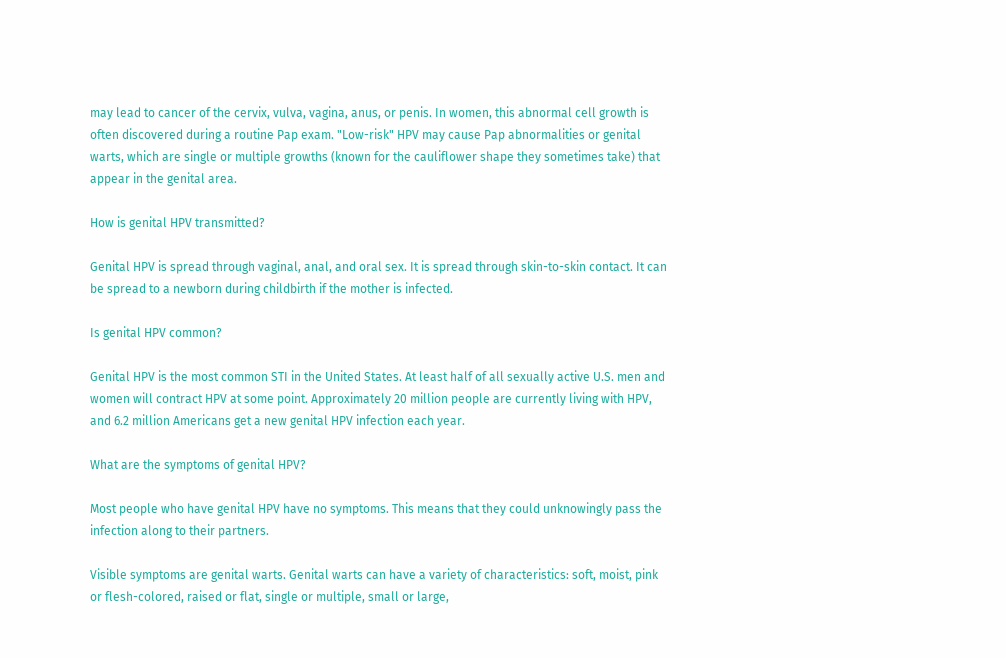may lead to cancer of the cervix, vulva, vagina, anus, or penis. In women, this abnormal cell growth is often discovered during a routine Pap exam. "Low-risk" HPV may cause Pap abnormalities or genital warts, which are single or multiple growths (known for the cauliflower shape they sometimes take) that appear in the genital area.

How is genital HPV transmitted?

Genital HPV is spread through vaginal, anal, and oral sex. It is spread through skin-to-skin contact. It can be spread to a newborn during childbirth if the mother is infected.

Is genital HPV common?

Genital HPV is the most common STI in the United States. At least half of all sexually active U.S. men and women will contract HPV at some point. Approximately 20 million people are currently living with HPV, and 6.2 million Americans get a new genital HPV infection each year.

What are the symptoms of genital HPV?

Most people who have genital HPV have no symptoms. This means that they could unknowingly pass the infection along to their partners.

Visible symptoms are genital warts. Genital warts can have a variety of characteristics: soft, moist, pink or flesh-colored, raised or flat, single or multiple, small or large,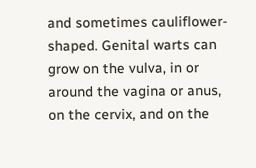and sometimes cauliflower-shaped. Genital warts can grow on the vulva, in or around the vagina or anus, on the cervix, and on the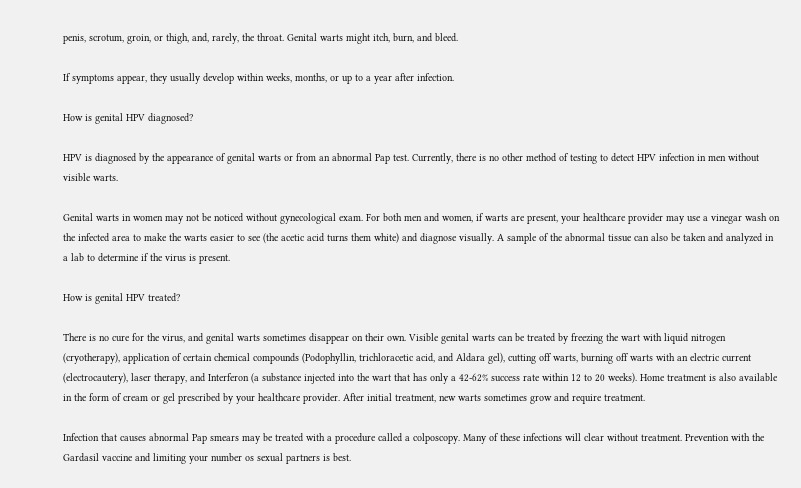penis, scrotum, groin, or thigh, and, rarely, the throat. Genital warts might itch, burn, and bleed.

If symptoms appear, they usually develop within weeks, months, or up to a year after infection.

How is genital HPV diagnosed?

HPV is diagnosed by the appearance of genital warts or from an abnormal Pap test. Currently, there is no other method of testing to detect HPV infection in men without visible warts.

Genital warts in women may not be noticed without gynecological exam. For both men and women, if warts are present, your healthcare provider may use a vinegar wash on the infected area to make the warts easier to see (the acetic acid turns them white) and diagnose visually. A sample of the abnormal tissue can also be taken and analyzed in a lab to determine if the virus is present.

How is genital HPV treated?

There is no cure for the virus, and genital warts sometimes disappear on their own. Visible genital warts can be treated by freezing the wart with liquid nitrogen (cryotherapy), application of certain chemical compounds (Podophyllin, trichloracetic acid, and Aldara gel), cutting off warts, burning off warts with an electric current (electrocautery), laser therapy, and Interferon (a substance injected into the wart that has only a 42-62% success rate within 12 to 20 weeks). Home treatment is also available in the form of cream or gel prescribed by your healthcare provider. After initial treatment, new warts sometimes grow and require treatment.

Infection that causes abnormal Pap smears may be treated with a procedure called a colposcopy. Many of these infections will clear without treatment. Prevention with the Gardasil vaccine and limiting your number os sexual partners is best.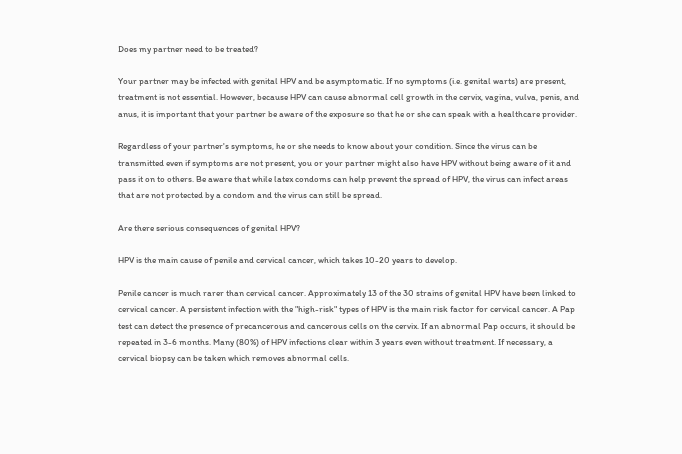Does my partner need to be treated?

Your partner may be infected with genital HPV and be asymptomatic. If no symptoms (i.e. genital warts) are present, treatment is not essential. However, because HPV can cause abnormal cell growth in the cervix, vagina, vulva, penis, and anus, it is important that your partner be aware of the exposure so that he or she can speak with a healthcare provider.

Regardless of your partner's symptoms, he or she needs to know about your condition. Since the virus can be transmitted even if symptoms are not present, you or your partner might also have HPV without being aware of it and pass it on to others. Be aware that while latex condoms can help prevent the spread of HPV, the virus can infect areas that are not protected by a condom and the virus can still be spread.

Are there serious consequences of genital HPV?

HPV is the main cause of penile and cervical cancer, which takes 10-20 years to develop.

Penile cancer is much rarer than cervical cancer. Approximately 13 of the 30 strains of genital HPV have been linked to cervical cancer. A persistent infection with the "high-risk" types of HPV is the main risk factor for cervical cancer. A Pap test can detect the presence of precancerous and cancerous cells on the cervix. If an abnormal Pap occurs, it should be repeated in 3-6 months. Many (80%) of HPV infections clear within 3 years even without treatment. If necessary, a cervical biopsy can be taken which removes abnormal cells.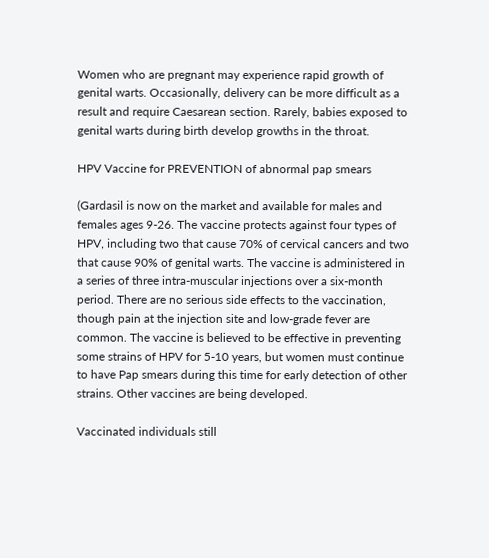Women who are pregnant may experience rapid growth of genital warts. Occasionally, delivery can be more difficult as a result and require Caesarean section. Rarely, babies exposed to genital warts during birth develop growths in the throat.

HPV Vaccine for PREVENTION of abnormal pap smears

(Gardasil is now on the market and available for males and females ages 9-26. The vaccine protects against four types of HPV, including two that cause 70% of cervical cancers and two that cause 90% of genital warts. The vaccine is administered in a series of three intra-muscular injections over a six-month period. There are no serious side effects to the vaccination, though pain at the injection site and low-grade fever are common. The vaccine is believed to be effective in preventing some strains of HPV for 5-10 years, but women must continue to have Pap smears during this time for early detection of other strains. Other vaccines are being developed.

Vaccinated individuals still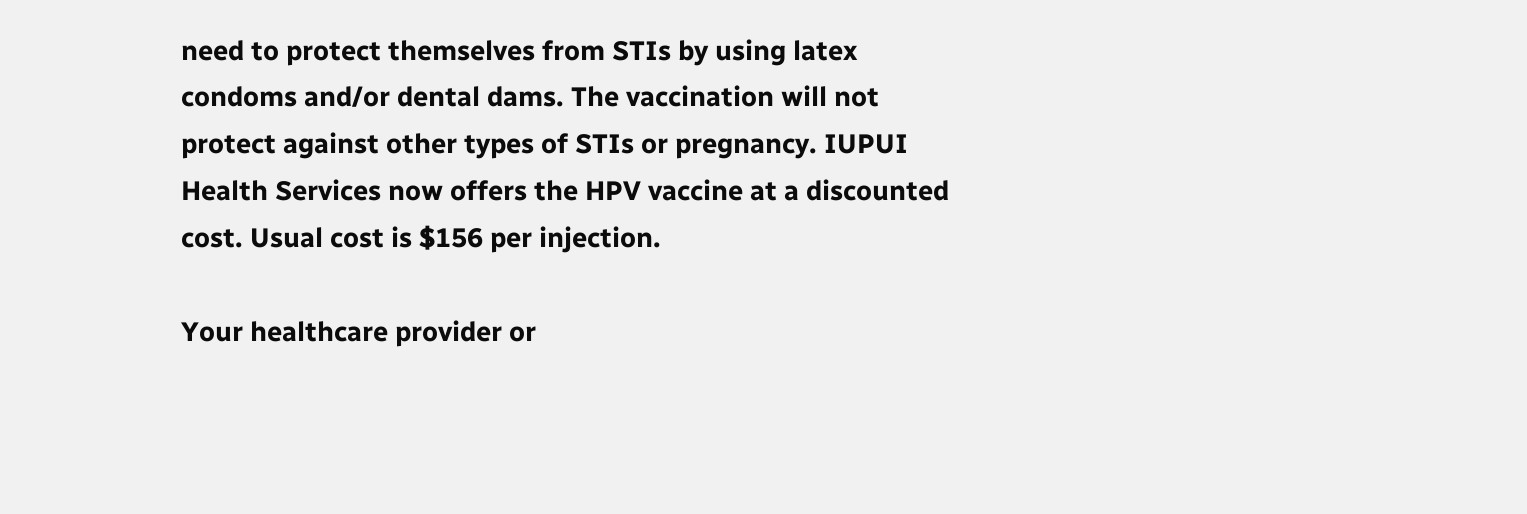need to protect themselves from STIs by using latex condoms and/or dental dams. The vaccination will not protect against other types of STIs or pregnancy. IUPUI Health Services now offers the HPV vaccine at a discounted cost. Usual cost is $156 per injection.

Your healthcare provider or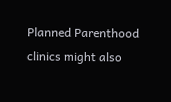Planned Parenthood clinics might also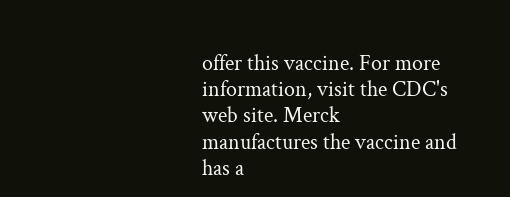offer this vaccine. For more information, visit the CDC's web site. Merck manufactures the vaccine and has a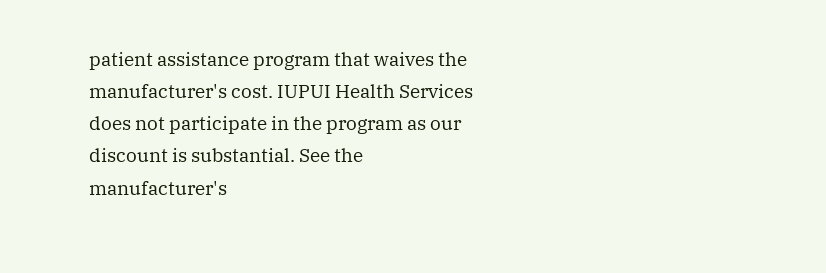patient assistance program that waives the manufacturer's cost. IUPUI Health Services does not participate in the program as our discount is substantial. See the manufacturer's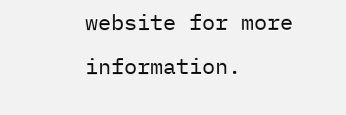website for more information.